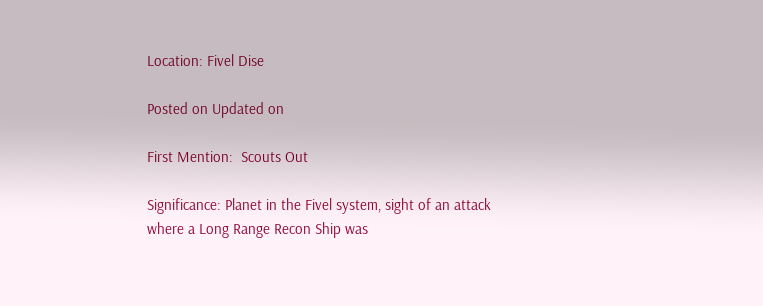Location: Fivel Dise

Posted on Updated on

First Mention:  Scouts Out

Significance: Planet in the Fivel system, sight of an attack where a Long Range Recon Ship was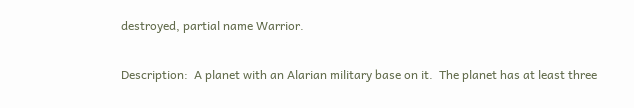destroyed, partial name Warrior.

Description:  A planet with an Alarian military base on it.  The planet has at least three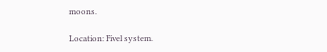moons.

Location: Fivel system.